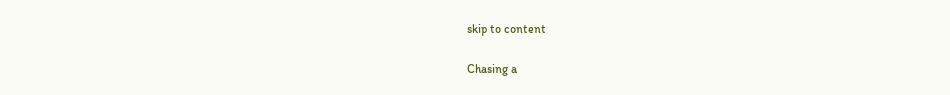skip to content

Chasing a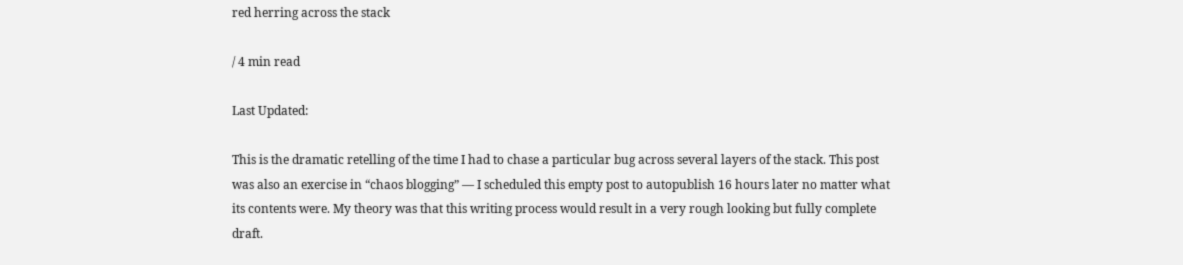red herring across the stack

/ 4 min read

Last Updated:

This is the dramatic retelling of the time I had to chase a particular bug across several layers of the stack. This post was also an exercise in “chaos blogging” — I scheduled this empty post to autopublish 16 hours later no matter what its contents were. My theory was that this writing process would result in a very rough looking but fully complete draft.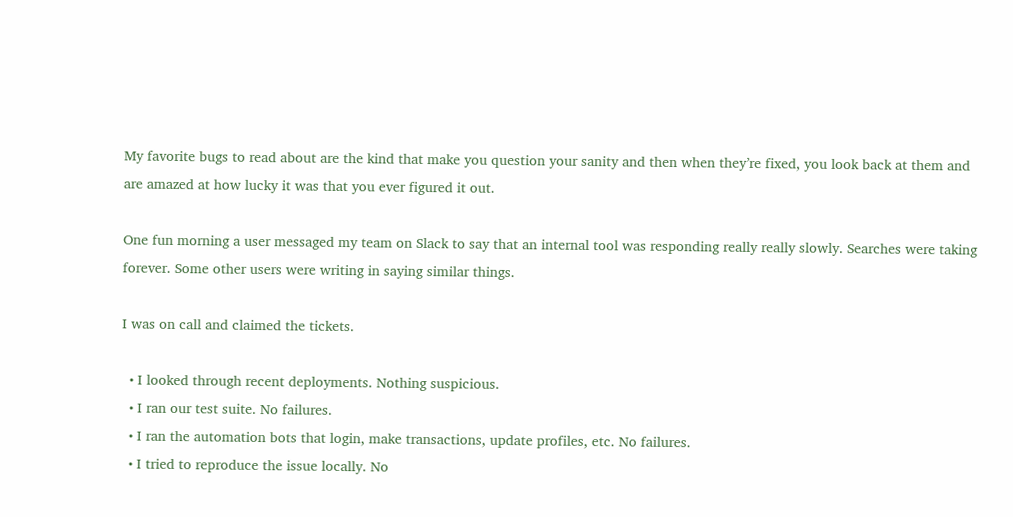My favorite bugs to read about are the kind that make you question your sanity and then when they’re fixed, you look back at them and are amazed at how lucky it was that you ever figured it out.

One fun morning a user messaged my team on Slack to say that an internal tool was responding really really slowly. Searches were taking forever. Some other users were writing in saying similar things.

I was on call and claimed the tickets.

  • I looked through recent deployments. Nothing suspicious.
  • I ran our test suite. No failures.
  • I ran the automation bots that login, make transactions, update profiles, etc. No failures.
  • I tried to reproduce the issue locally. No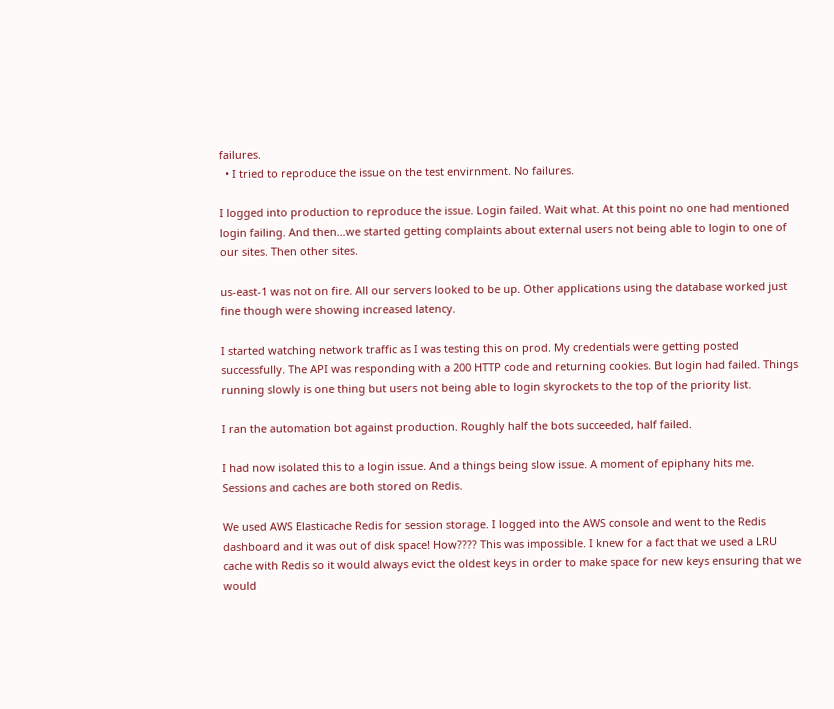failures.
  • I tried to reproduce the issue on the test envirnment. No failures.

I logged into production to reproduce the issue. Login failed. Wait what. At this point no one had mentioned login failing. And then…we started getting complaints about external users not being able to login to one of our sites. Then other sites.

us-east-1 was not on fire. All our servers looked to be up. Other applications using the database worked just fine though were showing increased latency.

I started watching network traffic as I was testing this on prod. My credentials were getting posted successfully. The API was responding with a 200 HTTP code and returning cookies. But login had failed. Things running slowly is one thing but users not being able to login skyrockets to the top of the priority list.

I ran the automation bot against production. Roughly half the bots succeeded, half failed.

I had now isolated this to a login issue. And a things being slow issue. A moment of epiphany hits me. Sessions and caches are both stored on Redis.

We used AWS Elasticache Redis for session storage. I logged into the AWS console and went to the Redis dashboard and it was out of disk space! How???? This was impossible. I knew for a fact that we used a LRU cache with Redis so it would always evict the oldest keys in order to make space for new keys ensuring that we would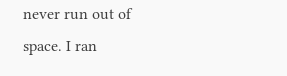never run out of space. I ran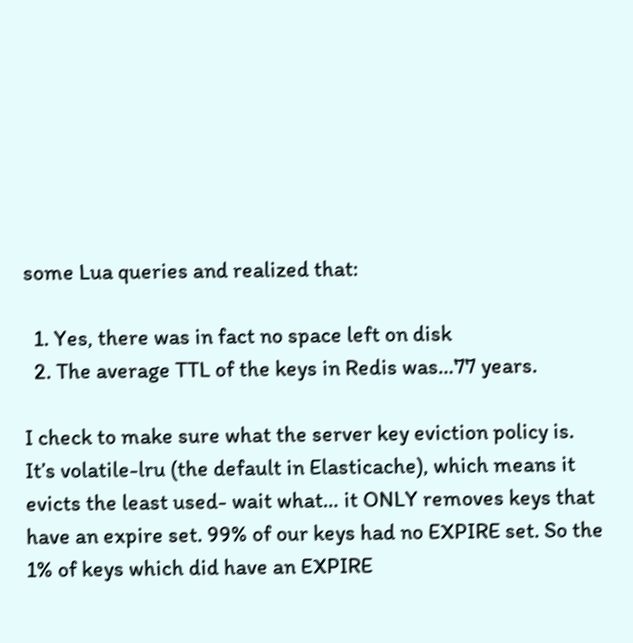some Lua queries and realized that:

  1. Yes, there was in fact no space left on disk
  2. The average TTL of the keys in Redis was…77 years.

I check to make sure what the server key eviction policy is. It’s volatile-lru (the default in Elasticache), which means it evicts the least used- wait what… it ONLY removes keys that have an expire set. 99% of our keys had no EXPIRE set. So the 1% of keys which did have an EXPIRE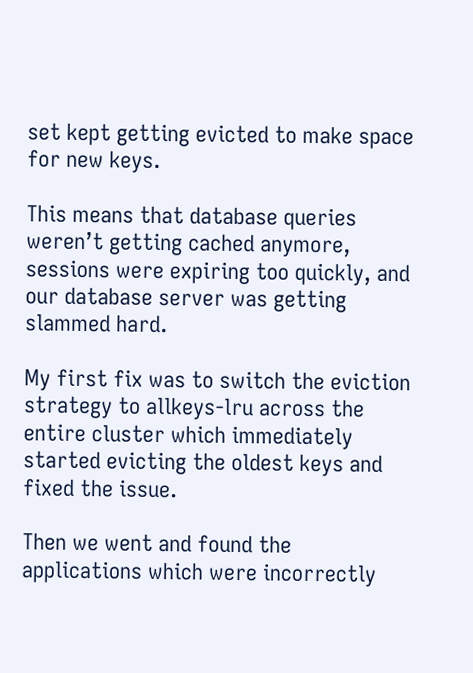set kept getting evicted to make space for new keys.

This means that database queries weren’t getting cached anymore, sessions were expiring too quickly, and our database server was getting slammed hard.

My first fix was to switch the eviction strategy to allkeys-lru across the entire cluster which immediately started evicting the oldest keys and fixed the issue.

Then we went and found the applications which were incorrectly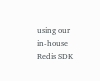using our in-house Redis SDK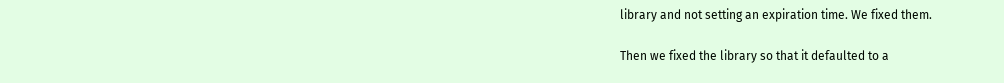library and not setting an expiration time. We fixed them.

Then we fixed the library so that it defaulted to a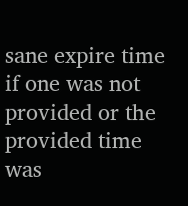sane expire time if one was not provided or the provided time was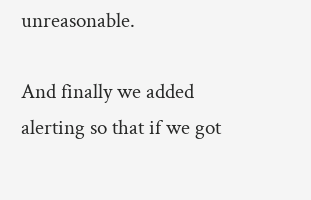unreasonable.

And finally we added alerting so that if we got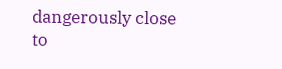dangerously close to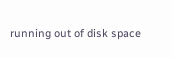running out of disk space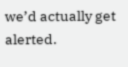we’d actually get alerted.